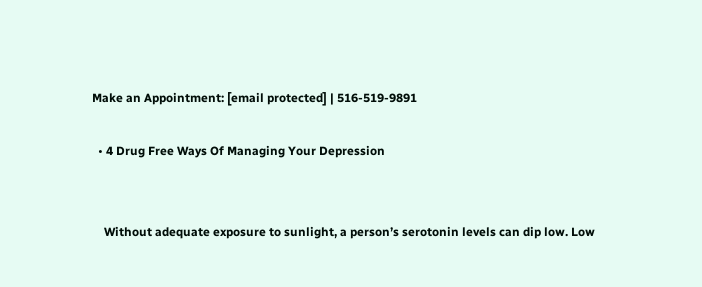Make an Appointment: [email protected] | 516-519-9891

  • 4 Drug Free Ways Of Managing Your Depression


    Without adequate exposure to sunlight, a person’s serotonin levels can dip low. Low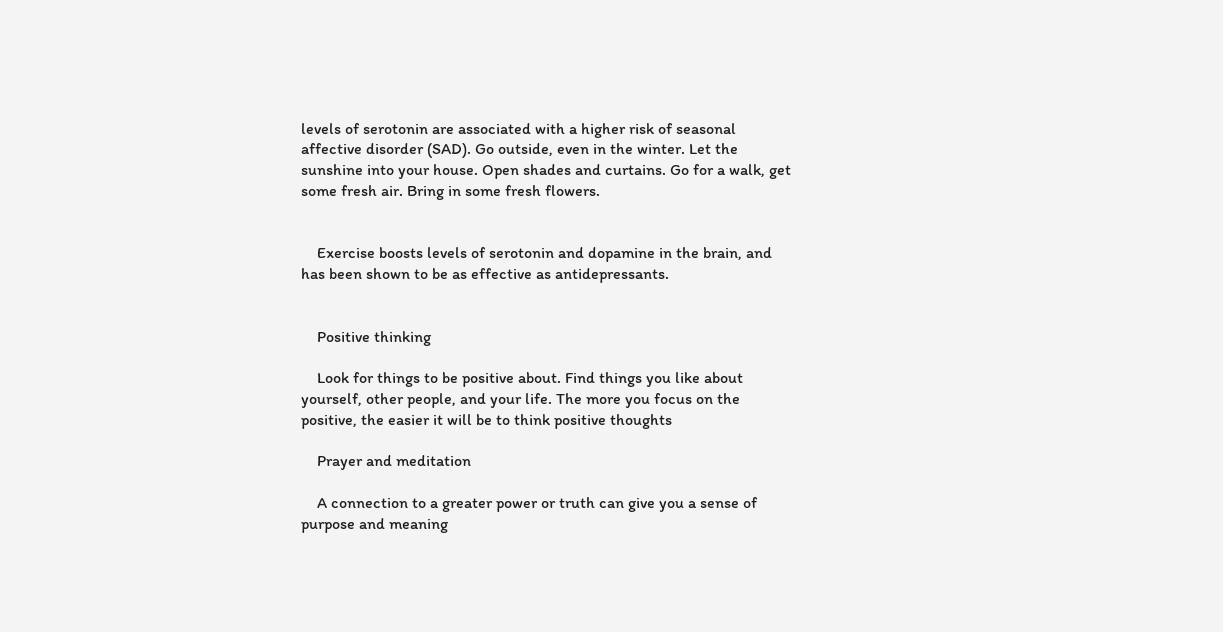levels of serotonin are associated with a higher risk of seasonal affective disorder (SAD). Go outside, even in the winter. Let the sunshine into your house. Open shades and curtains. Go for a walk, get some fresh air. Bring in some fresh flowers.


    Exercise boosts levels of serotonin and dopamine in the brain, and has been shown to be as effective as antidepressants.


    Positive thinking

    Look for things to be positive about. Find things you like about yourself, other people, and your life. The more you focus on the positive, the easier it will be to think positive thoughts

    Prayer and meditation

    A connection to a greater power or truth can give you a sense of purpose and meaning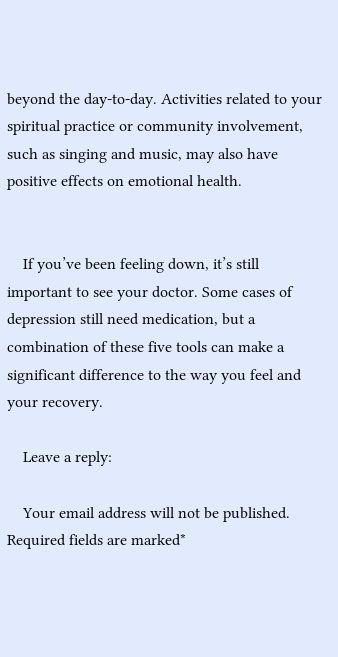beyond the day-to-day. Activities related to your spiritual practice or community involvement, such as singing and music, may also have positive effects on emotional health.


    If you’ve been feeling down, it’s still important to see your doctor. Some cases of depression still need medication, but a combination of these five tools can make a significant difference to the way you feel and your recovery.

    Leave a reply:

    Your email address will not be published. Required fields are marked*